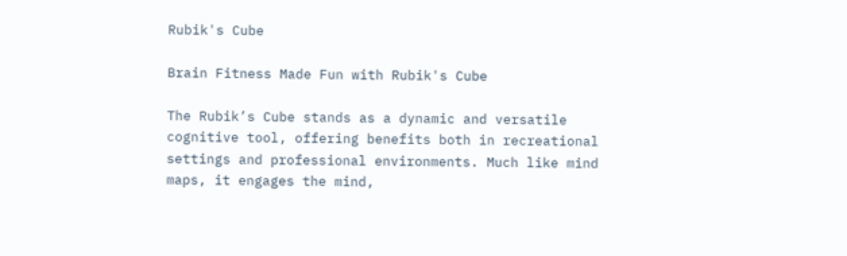Rubik's Cube

Brain Fitness Made Fun with Rubik's Cube

The Rubik’s Cube stands as a dynamic and versatile cognitive tool, offering benefits both in recreational settings and professional environments. Much like mind maps, it engages the mind,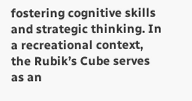fostering cognitive skills and strategic thinking. In a recreational context, the Rubik’s Cube serves as an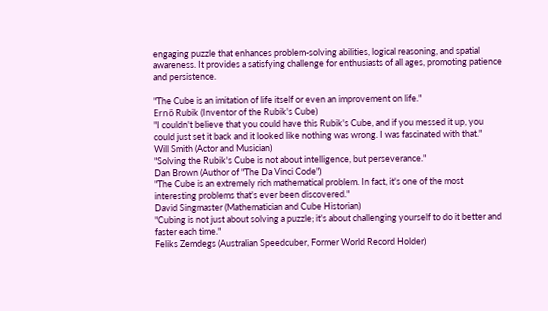engaging puzzle that enhances problem-solving abilities, logical reasoning, and spatial awareness. It provides a satisfying challenge for enthusiasts of all ages, promoting patience and persistence.

"The Cube is an imitation of life itself or even an improvement on life."
Ernő Rubik (Inventor of the Rubik's Cube)
"I couldn't believe that you could have this Rubik's Cube, and if you messed it up, you could just set it back and it looked like nothing was wrong. I was fascinated with that."
Will Smith (Actor and Musician)
"Solving the Rubik's Cube is not about intelligence, but perseverance."
Dan Brown (Author of "The Da Vinci Code")
"The Cube is an extremely rich mathematical problem. In fact, it's one of the most interesting problems that's ever been discovered."
David Singmaster (Mathematician and Cube Historian)
"Cubing is not just about solving a puzzle; it's about challenging yourself to do it better and faster each time."
Feliks Zemdegs (Australian Speedcuber, Former World Record Holder)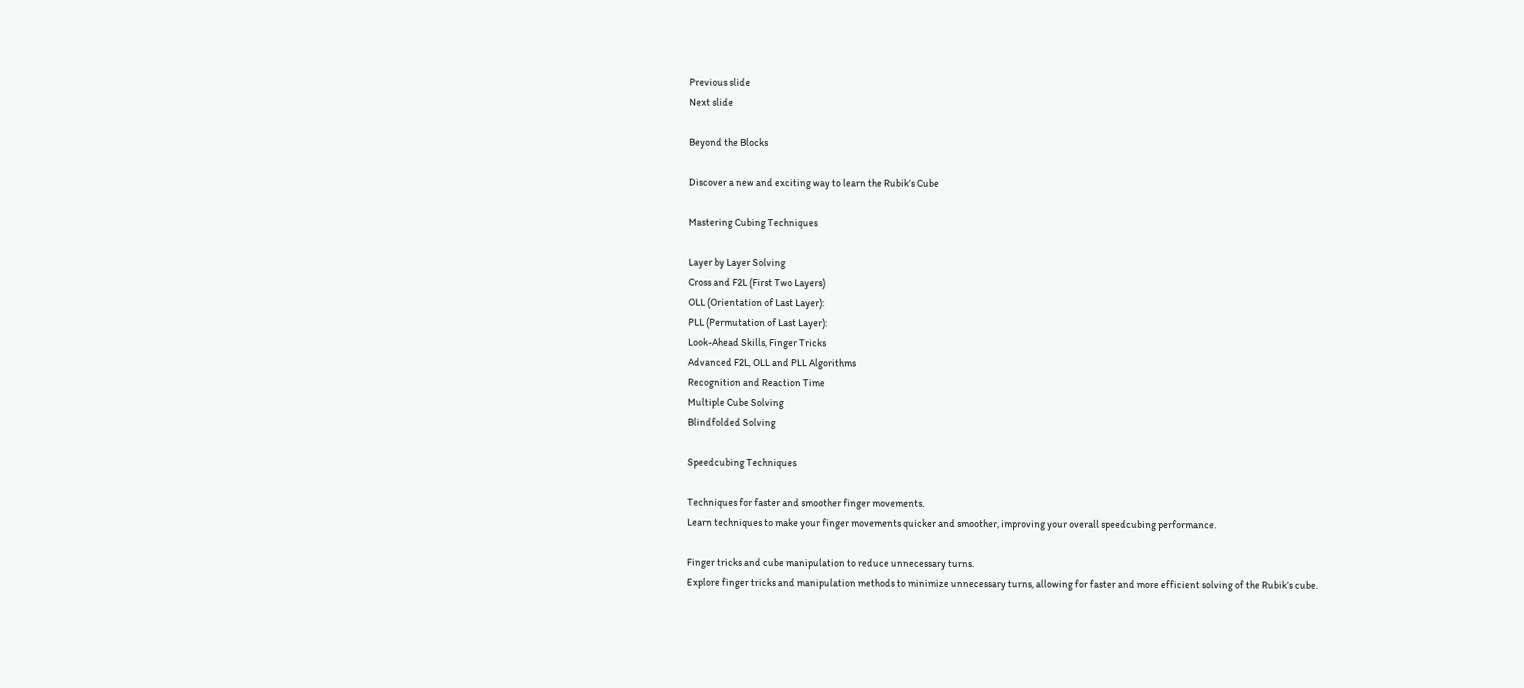Previous slide
Next slide

Beyond the Blocks

Discover a new and exciting way to learn the Rubik’s Cube

Mastering Cubing Techniques

Layer by Layer Solving
Cross and F2L (First Two Layers)
OLL (Orientation of Last Layer):
PLL (Permutation of Last Layer):
Look-Ahead Skills, Finger Tricks
Advanced F2L, OLL and PLL Algorithms
Recognition and Reaction Time
Multiple Cube Solving
Blindfolded Solving

Speedcubing Techniques

Techniques for faster and smoother finger movements.
Learn techniques to make your finger movements quicker and smoother, improving your overall speedcubing performance.

Finger tricks and cube manipulation to reduce unnecessary turns.
Explore finger tricks and manipulation methods to minimize unnecessary turns, allowing for faster and more efficient solving of the Rubik’s cube.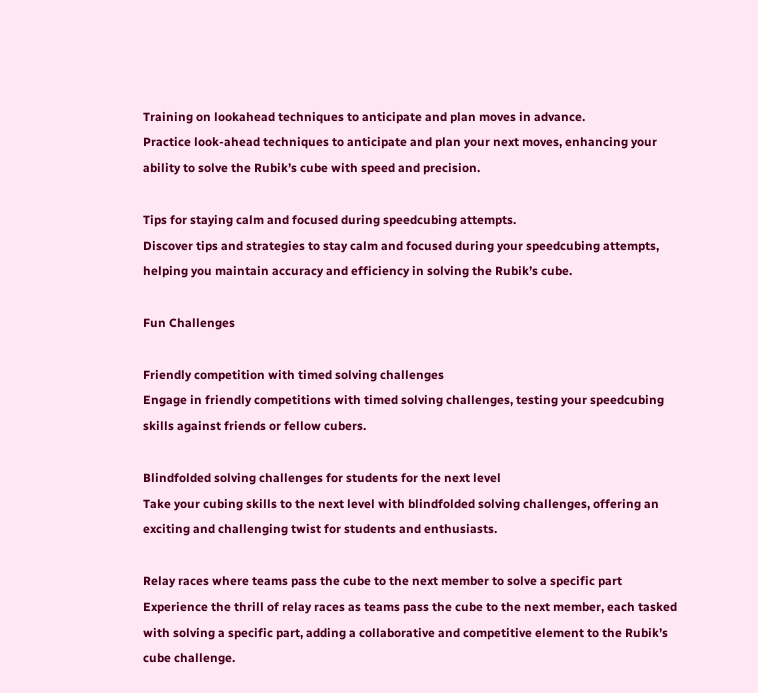Training on lookahead techniques to anticipate and plan moves in advance.
Practice look-ahead techniques to anticipate and plan your next moves, enhancing your ability to solve the Rubik’s cube with speed and precision.

Tips for staying calm and focused during speedcubing attempts.
Discover tips and strategies to stay calm and focused during your speedcubing attempts, helping you maintain accuracy and efficiency in solving the Rubik’s cube.

Fun Challenges

Friendly competition with timed solving challenges
Engage in friendly competitions with timed solving challenges, testing your speedcubing skills against friends or fellow cubers.

Blindfolded solving challenges for students for the next level
Take your cubing skills to the next level with blindfolded solving challenges, offering an exciting and challenging twist for students and enthusiasts.

Relay races where teams pass the cube to the next member to solve a specific part
Experience the thrill of relay races as teams pass the cube to the next member, each tasked with solving a specific part, adding a collaborative and competitive element to the Rubik’s cube challenge.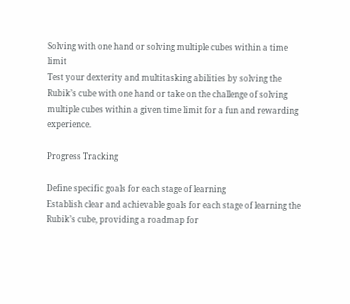Solving with one hand or solving multiple cubes within a time limit
Test your dexterity and multitasking abilities by solving the Rubik’s cube with one hand or take on the challenge of solving multiple cubes within a given time limit for a fun and rewarding experience.

Progress Tracking

Define specific goals for each stage of learning
Establish clear and achievable goals for each stage of learning the Rubik’s cube, providing a roadmap for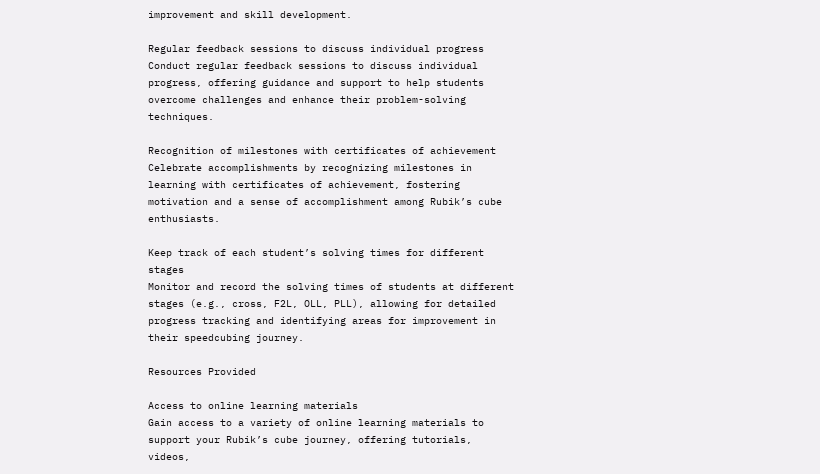improvement and skill development.

Regular feedback sessions to discuss individual progress
Conduct regular feedback sessions to discuss individual progress, offering guidance and support to help students overcome challenges and enhance their problem-solving techniques.

Recognition of milestones with certificates of achievement
Celebrate accomplishments by recognizing milestones in learning with certificates of achievement, fostering motivation and a sense of accomplishment among Rubik’s cube enthusiasts.

Keep track of each student’s solving times for different stages
Monitor and record the solving times of students at different stages (e.g., cross, F2L, OLL, PLL), allowing for detailed progress tracking and identifying areas for improvement in their speedcubing journey.

Resources Provided

Access to online learning materials
Gain access to a variety of online learning materials to support your Rubik’s cube journey, offering tutorials, videos,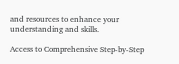and resources to enhance your understanding and skills.

Access to Comprehensive Step-by-Step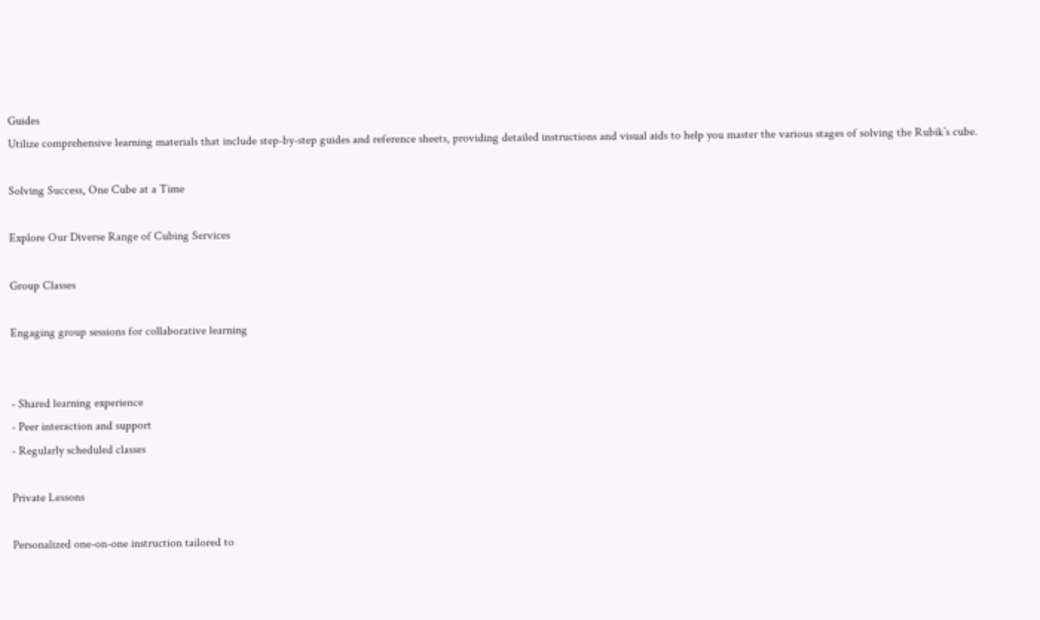Guides
Utilize comprehensive learning materials that include step-by-step guides and reference sheets, providing detailed instructions and visual aids to help you master the various stages of solving the Rubik’s cube.

Solving Success, One Cube at a Time

Explore Our Diverse Range of Cubing Services

Group Classes

Engaging group sessions for collaborative learning


- Shared learning experience
- Peer interaction and support
- Regularly scheduled classes

Private Lessons

Personalized one-on-one instruction tailored to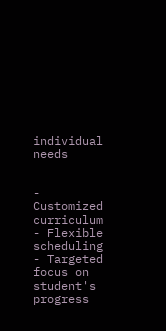individual needs


- Customized curriculum
- Flexible scheduling
- Targeted focus on student's progress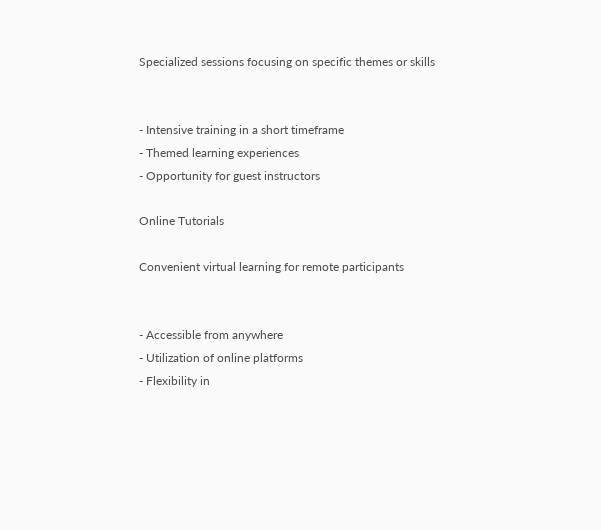Specialized sessions focusing on specific themes or skills


- Intensive training in a short timeframe
- Themed learning experiences
- Opportunity for guest instructors

Online Tutorials

Convenient virtual learning for remote participants


- Accessible from anywhere
- Utilization of online platforms
- Flexibility in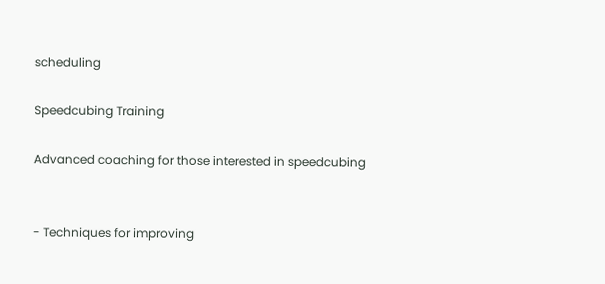scheduling

Speedcubing Training

Advanced coaching for those interested in speedcubing


- Techniques for improving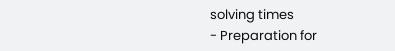solving times
- Preparation for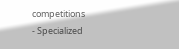competitions
- Specialized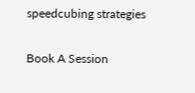speedcubing strategies

Book A Session